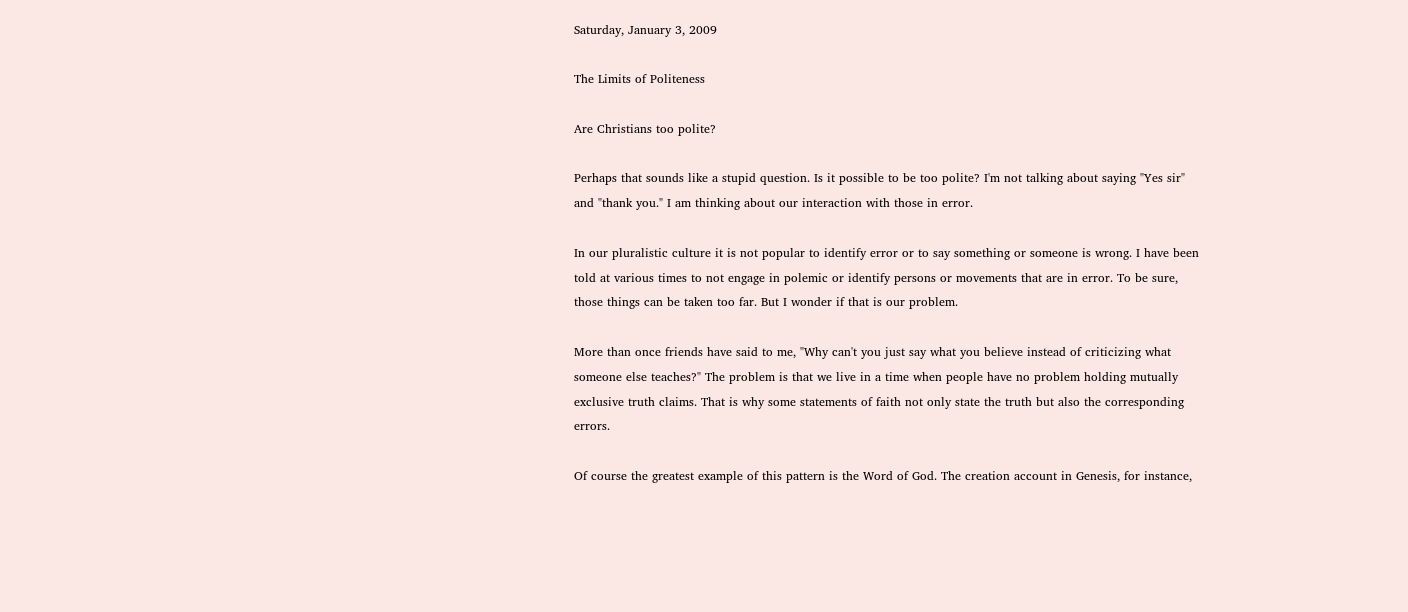Saturday, January 3, 2009

The Limits of Politeness

Are Christians too polite?

Perhaps that sounds like a stupid question. Is it possible to be too polite? I'm not talking about saying "Yes sir" and "thank you." I am thinking about our interaction with those in error.

In our pluralistic culture it is not popular to identify error or to say something or someone is wrong. I have been told at various times to not engage in polemic or identify persons or movements that are in error. To be sure, those things can be taken too far. But I wonder if that is our problem.

More than once friends have said to me, "Why can't you just say what you believe instead of criticizing what someone else teaches?" The problem is that we live in a time when people have no problem holding mutually exclusive truth claims. That is why some statements of faith not only state the truth but also the corresponding errors.

Of course the greatest example of this pattern is the Word of God. The creation account in Genesis, for instance,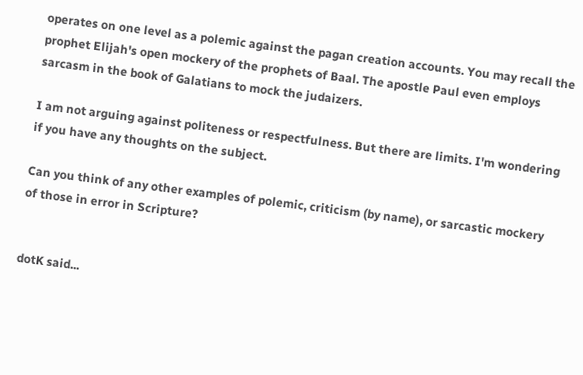operates on one level as a polemic against the pagan creation accounts. You may recall the prophet Elijah's open mockery of the prophets of Baal. The apostle Paul even employs sarcasm in the book of Galatians to mock the judaizers.

I am not arguing against politeness or respectfulness. But there are limits. I'm wondering if you have any thoughts on the subject.

Can you think of any other examples of polemic, criticism (by name), or sarcastic mockery of those in error in Scripture?


dotK said...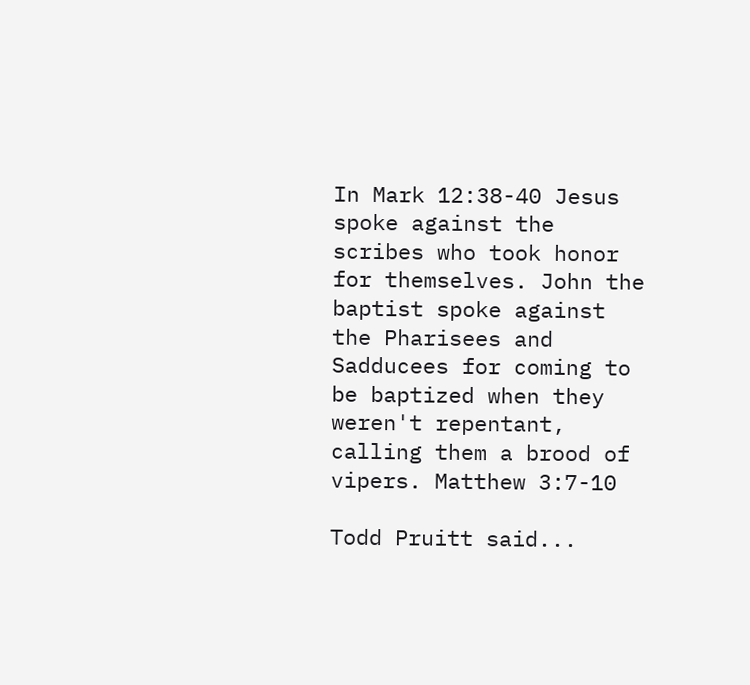In Mark 12:38-40 Jesus spoke against the scribes who took honor for themselves. John the baptist spoke against the Pharisees and Sadducees for coming to be baptized when they weren't repentant, calling them a brood of vipers. Matthew 3:7-10

Todd Pruitt said...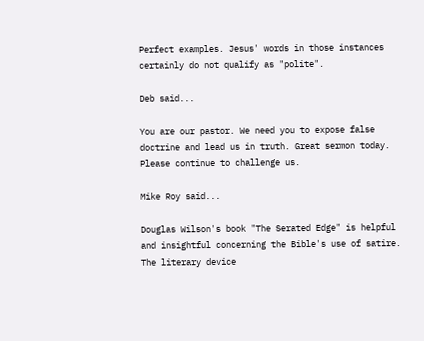Perfect examples. Jesus' words in those instances certainly do not qualify as "polite".

Deb said...

You are our pastor. We need you to expose false doctrine and lead us in truth. Great sermon today. Please continue to challenge us.

Mike Roy said...

Douglas Wilson's book "The Serated Edge" is helpful and insightful concerning the Bible's use of satire. The literary device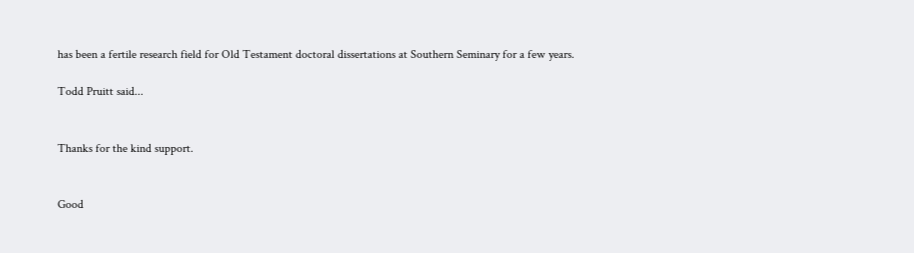has been a fertile research field for Old Testament doctoral dissertations at Southern Seminary for a few years.

Todd Pruitt said...


Thanks for the kind support.


Good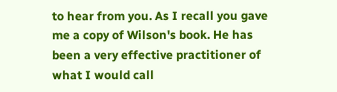to hear from you. As I recall you gave me a copy of Wilson's book. He has been a very effective practitioner of what I would call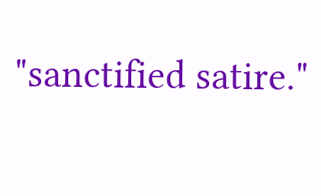"sanctified satire."